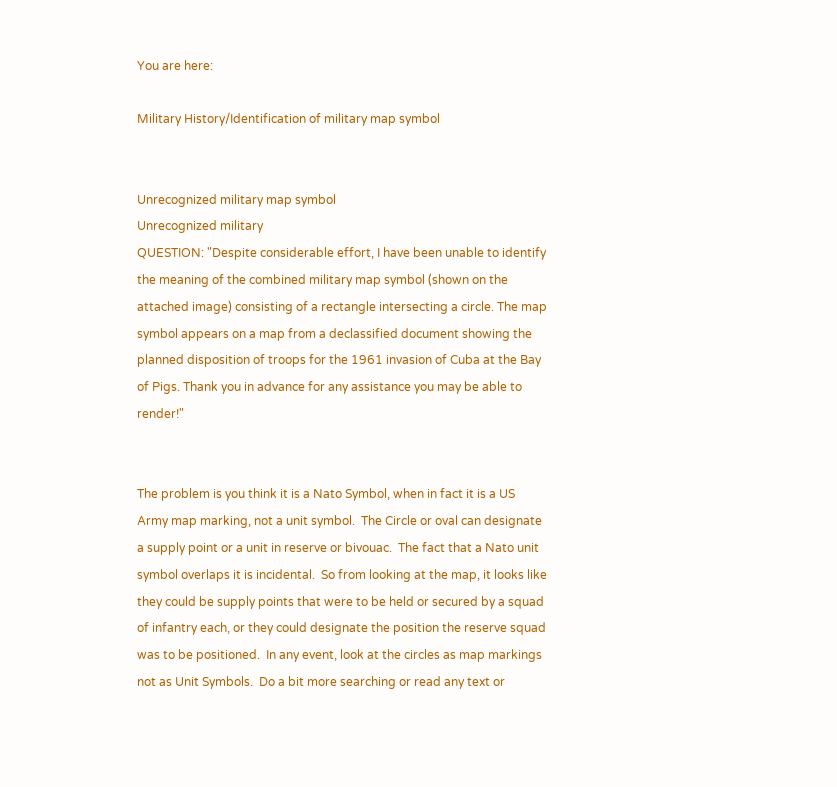You are here:

Military History/Identification of military map symbol


Unrecognized military map symbol
Unrecognized military
QUESTION: "Despite considerable effort, I have been unable to identify the meaning of the combined military map symbol (shown on the attached image) consisting of a rectangle intersecting a circle. The map symbol appears on a map from a declassified document showing the planned disposition of troops for the 1961 invasion of Cuba at the Bay of Pigs. Thank you in advance for any assistance you may be able to render!"


The problem is you think it is a Nato Symbol, when in fact it is a US Army map marking, not a unit symbol.  The Circle or oval can designate a supply point or a unit in reserve or bivouac.  The fact that a Nato unit symbol overlaps it is incidental.  So from looking at the map, it looks like they could be supply points that were to be held or secured by a squad of infantry each, or they could designate the position the reserve squad was to be positioned.  In any event, look at the circles as map markings not as Unit Symbols.  Do a bit more searching or read any text or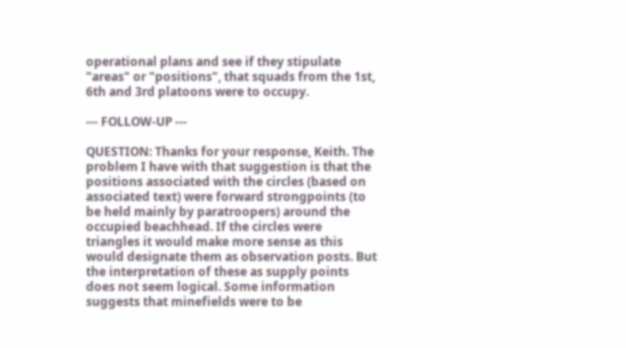operational plans and see if they stipulate "areas" or "positions", that squads from the 1st, 6th and 3rd platoons were to occupy.

--- FOLLOW-UP ---

QUESTION: Thanks for your response, Keith. The problem I have with that suggestion is that the positions associated with the circles (based on associated text) were forward strongpoints (to be held mainly by paratroopers) around the occupied beachhead. If the circles were triangles it would make more sense as this would designate them as observation posts. But the interpretation of these as supply points does not seem logical. Some information suggests that minefields were to be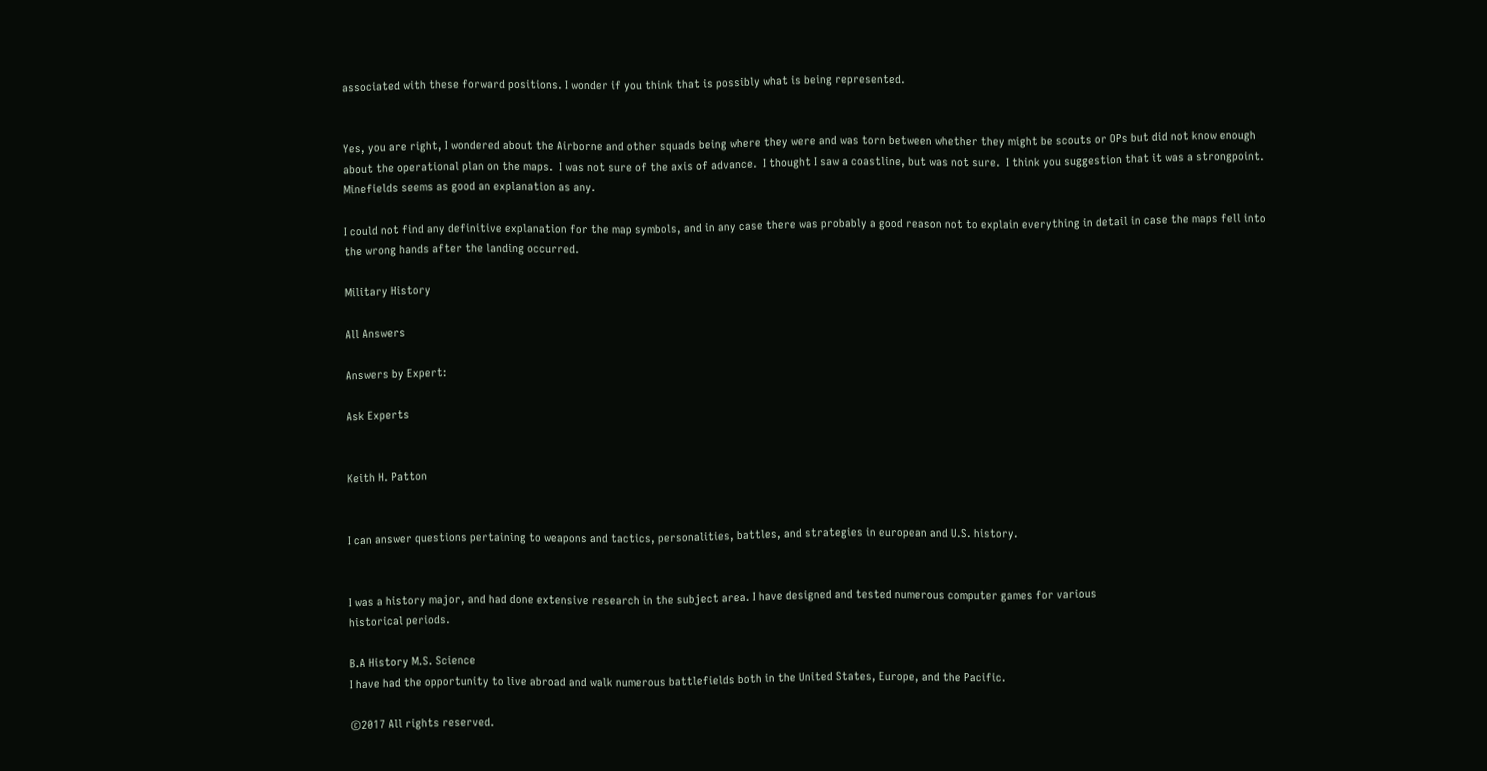associated with these forward positions. I wonder if you think that is possibly what is being represented.


Yes, you are right, I wondered about the Airborne and other squads being where they were and was torn between whether they might be scouts or OPs but did not know enough about the operational plan on the maps.  I was not sure of the axis of advance.  I thought I saw a coastline, but was not sure.  I think you suggestion that it was a strongpoint.  Minefields seems as good an explanation as any.

I could not find any definitive explanation for the map symbols, and in any case there was probably a good reason not to explain everything in detail in case the maps fell into the wrong hands after the landing occurred.

Military History

All Answers

Answers by Expert:

Ask Experts


Keith H. Patton


I can answer questions pertaining to weapons and tactics, personalities, battles, and strategies in european and U.S. history.


I was a history major, and had done extensive research in the subject area. I have designed and tested numerous computer games for various
historical periods.

B.A History M.S. Science
I have had the opportunity to live abroad and walk numerous battlefields both in the United States, Europe, and the Pacific.

©2017 All rights reserved.